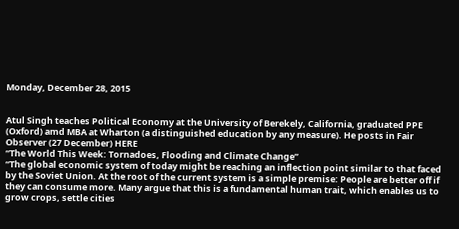Monday, December 28, 2015


Atul Singh teaches Political Economy at the University of Berekely, California, graduated PPE (Oxford) amd MBA at Wharton (a distinguished education by any measure). He posts in Fair Observer (27 December) HERE
“The World This Week: Tornadoes, Flooding and Climate Change”
“The global economic system of today might be reaching an inflection point similar to that faced by the Soviet Union. At the root of the current system is a simple premise: People are better off if they can consume more. Many argue that this is a fundamental human trait, which enables us to grow crops, settle cities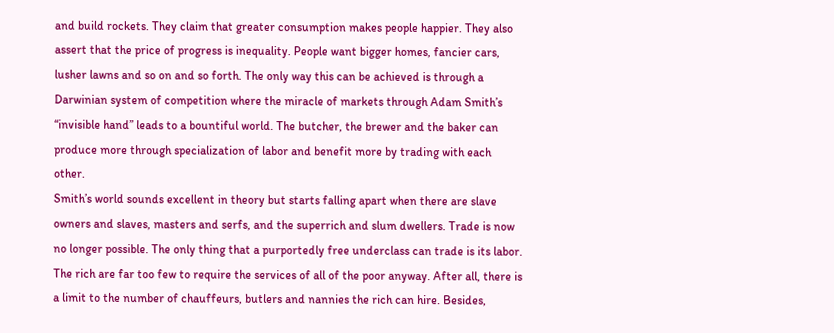and build rockets. They claim that greater consumption makes people happier. They also assert that the price of progress is inequality. People want bigger homes, fancier cars, lusher lawns and so on and so forth. The only way this can be achieved is through a Darwinian system of competition where the miracle of markets through Adam Smith’s “invisible hand” leads to a bountiful world. The butcher, the brewer and the baker can produce more through specialization of labor and benefit more by trading with each other.
Smith’s world sounds excellent in theory but starts falling apart when there are slave owners and slaves, masters and serfs, and the superrich and slum dwellers. Trade is now no longer possible. The only thing that a purportedly free underclass can trade is its labor. The rich are far too few to require the services of all of the poor anyway. After all, there is a limit to the number of chauffeurs, butlers and nannies the rich can hire. Besides,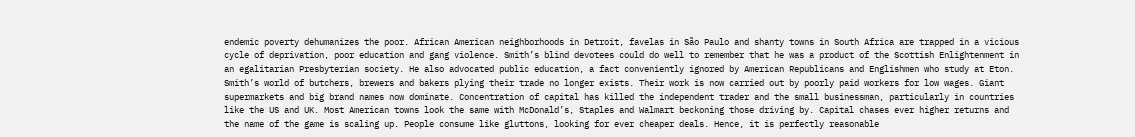endemic poverty dehumanizes the poor. African American neighborhoods in Detroit, favelas in São Paulo and shanty towns in South Africa are trapped in a vicious cycle of deprivation, poor education and gang violence. Smith’s blind devotees could do well to remember that he was a product of the Scottish Enlightenment in an egalitarian Presbyterian society. He also advocated public education, a fact conveniently ignored by American Republicans and Englishmen who study at Eton.
Smith’s world of butchers, brewers and bakers plying their trade no longer exists. Their work is now carried out by poorly paid workers for low wages. Giant supermarkets and big brand names now dominate. Concentration of capital has killed the independent trader and the small businessman, particularly in countries like the US and UK. Most American towns look the same with McDonald’s, Staples and Walmart beckoning those driving by. Capital chases ever higher returns and the name of the game is scaling up. People consume like gluttons, looking for ever cheaper deals. Hence, it is perfectly reasonable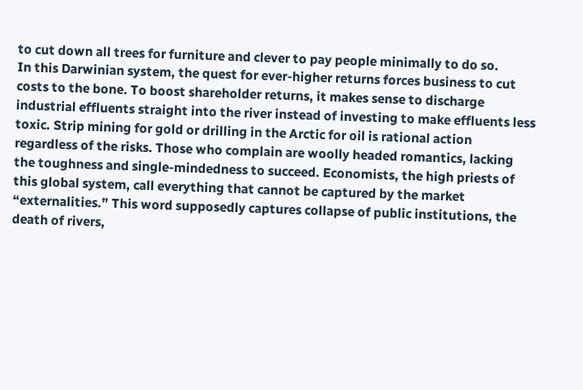to cut down all trees for furniture and clever to pay people minimally to do so.
In this Darwinian system, the quest for ever-higher returns forces business to cut costs to the bone. To boost shareholder returns, it makes sense to discharge industrial effluents straight into the river instead of investing to make effluents less toxic. Strip mining for gold or drilling in the Arctic for oil is rational action regardless of the risks. Those who complain are woolly headed romantics, lacking the toughness and single-mindedness to succeed. Economists, the high priests of this global system, call everything that cannot be captured by the market “externalities.” This word supposedly captures collapse of public institutions, the death of rivers,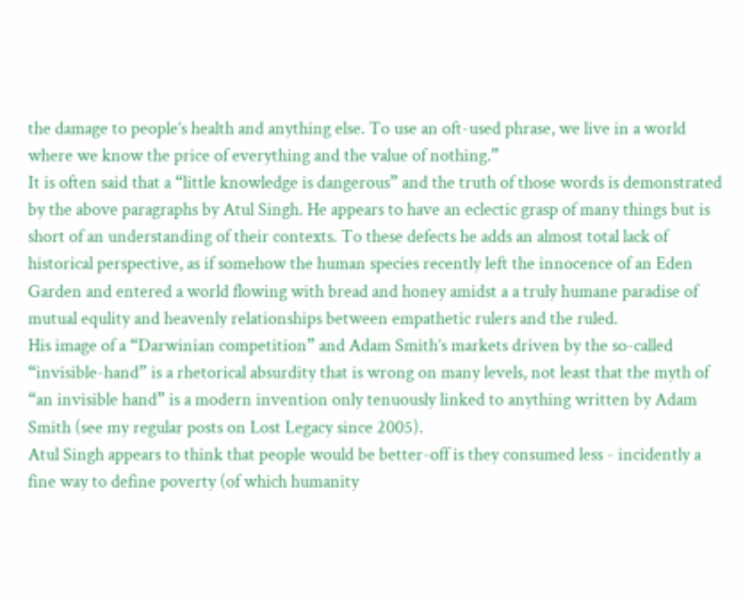the damage to people’s health and anything else. To use an oft-used phrase, we live in a world where we know the price of everything and the value of nothing.”
It is often said that a “little knowledge is dangerous” and the truth of those words is demonstrated by the above paragraphs by Atul Singh. He appears to have an eclectic grasp of many things but is short of an understanding of their contexts. To these defects he adds an almost total lack of historical perspective, as if somehow the human species recently left the innocence of an Eden Garden and entered a world flowing with bread and honey amidst a a truly humane paradise of mutual equlity and heavenly relationships between empathetic rulers and the ruled.
His image of a “Darwinian competition” and Adam Smith’s markets driven by the so-called “invisible-hand” is a rhetorical absurdity that is wrong on many levels, not least that the myth of “an invisible hand” is a modern invention only tenuously linked to anything written by Adam Smith (see my regular posts on Lost Legacy since 2005).
Atul Singh appears to think that people would be better-off is they consumed less - incidently a fine way to define poverty (of which humanity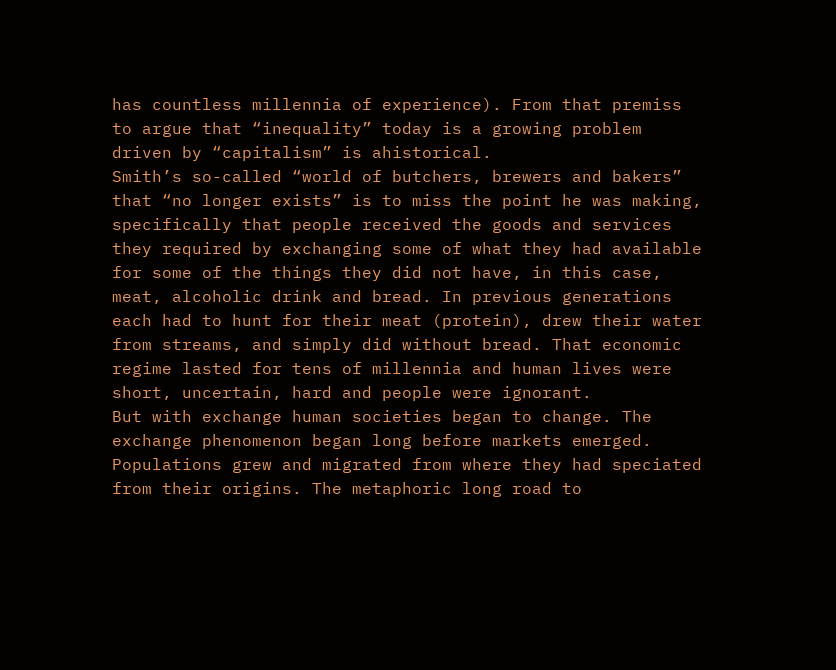has countless millennia of experience). From that premiss to argue that “inequality” today is a growing problem driven by “capitalism” is ahistorical.
Smith’s so-called “world of butchers, brewers and bakers” that “no longer exists” is to miss the point he was making, specifically that people received the goods and services they required by exchanging some of what they had available for some of the things they did not have, in this case, meat, alcoholic drink and bread. In previous generations each had to hunt for their meat (protein), drew their water from streams, and simply did without bread. That economic regime lasted for tens of millennia and human lives were short, uncertain, hard and people were ignorant.
But with exchange human societies began to change. The exchange phenomenon began long before markets emerged. Populations grew and migrated from where they had speciated from their origins. The metaphoric long road to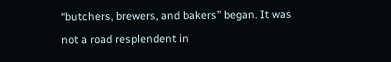“butchers, brewers, and bakers” began. It was not a road resplendent in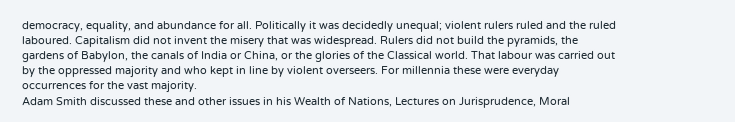democracy, equality, and abundance for all. Politically it was decidedly unequal; violent rulers ruled and the ruled laboured. Capitalism did not invent the misery that was widespread. Rulers did not build the pyramids, the gardens of Babylon, the canals of India or China, or the glories of the Classical world. That labour was carried out by the oppressed majority and who kept in line by violent overseers. For millennia these were everyday occurrences for the vast majority.
Adam Smith discussed these and other issues in his Wealth of Nations, Lectures on Jurisprudence, Moral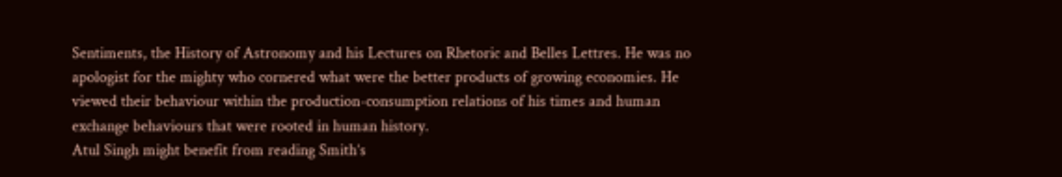Sentiments, the History of Astronomy and his Lectures on Rhetoric and Belles Lettres. He was no apologist for the mighty who cornered what were the better products of growing economies. He viewed their behaviour within the production-consumption relations of his times and human exchange behaviours that were rooted in human history.
Atul Singh might benefit from reading Smith’s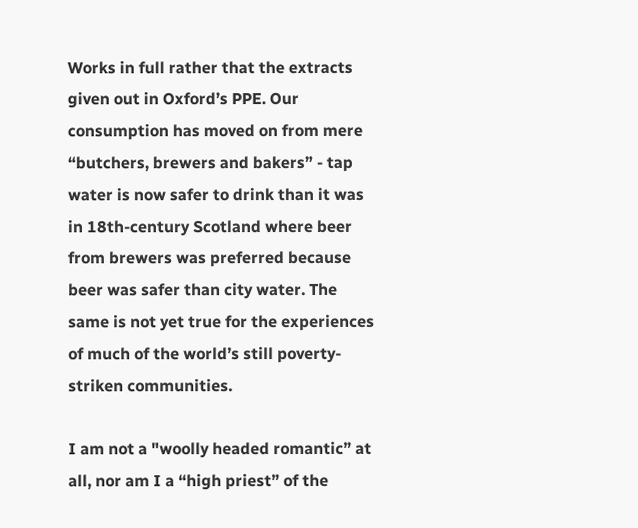Works in full rather that the extracts given out in Oxford’s PPE. Our consumption has moved on from mere “butchers, brewers and bakers” - tap water is now safer to drink than it was in 18th-century Scotland where beer from brewers was preferred because beer was safer than city water. The same is not yet true for the experiences of much of the world’s still poverty-striken communities.

I am not a "woolly headed romantic” at all, nor am I a “high priest” of the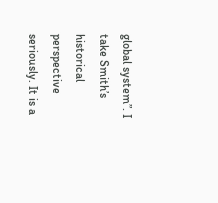global system”. I take Smith’s historical perspective seriously. It is a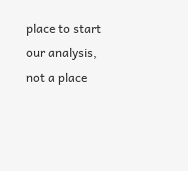place to start our analysis, not a place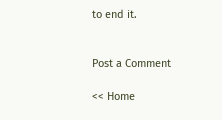to end it.


Post a Comment

<< Home